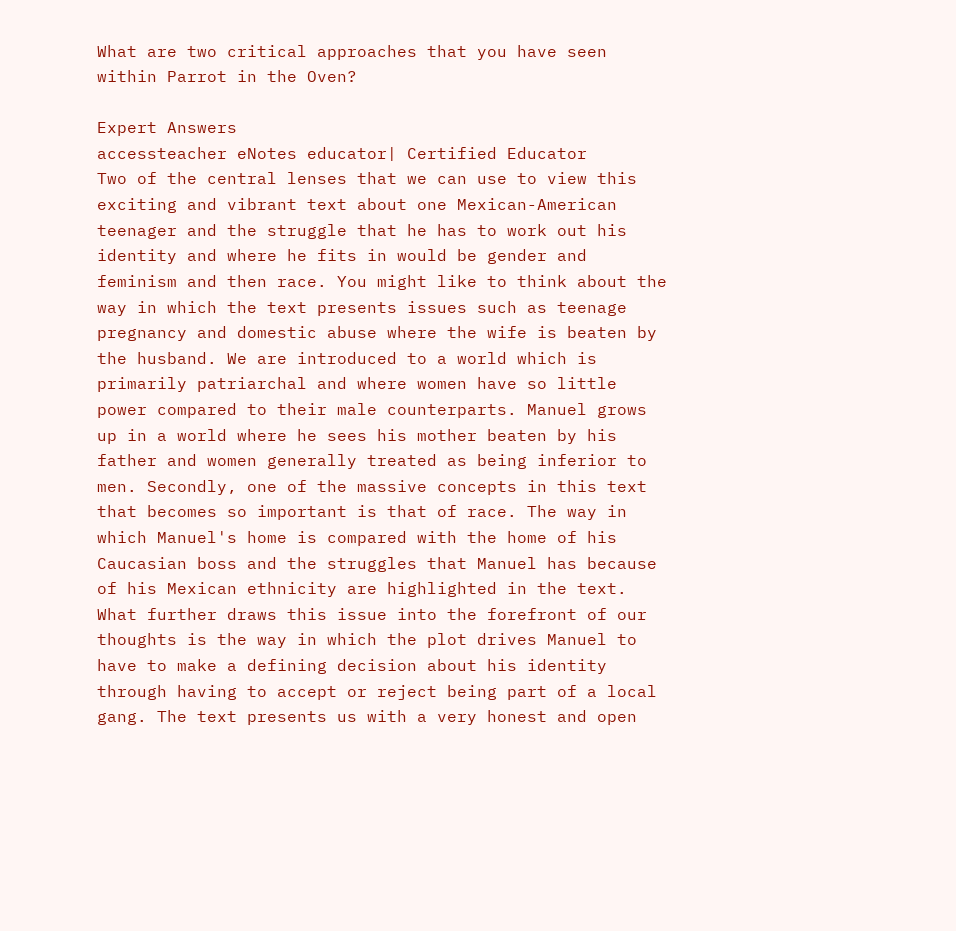What are two critical approaches that you have seen within Parrot in the Oven?

Expert Answers
accessteacher eNotes educator| Certified Educator
Two of the central lenses that we can use to view this exciting and vibrant text about one Mexican-American teenager and the struggle that he has to work out his identity and where he fits in would be gender and feminism and then race. You might like to think about the way in which the text presents issues such as teenage pregnancy and domestic abuse where the wife is beaten by the husband. We are introduced to a world which is primarily patriarchal and where women have so little power compared to their male counterparts. Manuel grows up in a world where he sees his mother beaten by his father and women generally treated as being inferior to men. Secondly, one of the massive concepts in this text that becomes so important is that of race. The way in which Manuel's home is compared with the home of his Caucasian boss and the struggles that Manuel has because of his Mexican ethnicity are highlighted in the text. What further draws this issue into the forefront of our thoughts is the way in which the plot drives Manuel to have to make a defining decision about his identity through having to accept or reject being part of a local gang. The text presents us with a very honest and open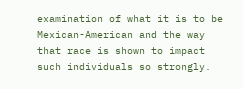examination of what it is to be Mexican-American and the way that race is shown to impact such individuals so strongly.